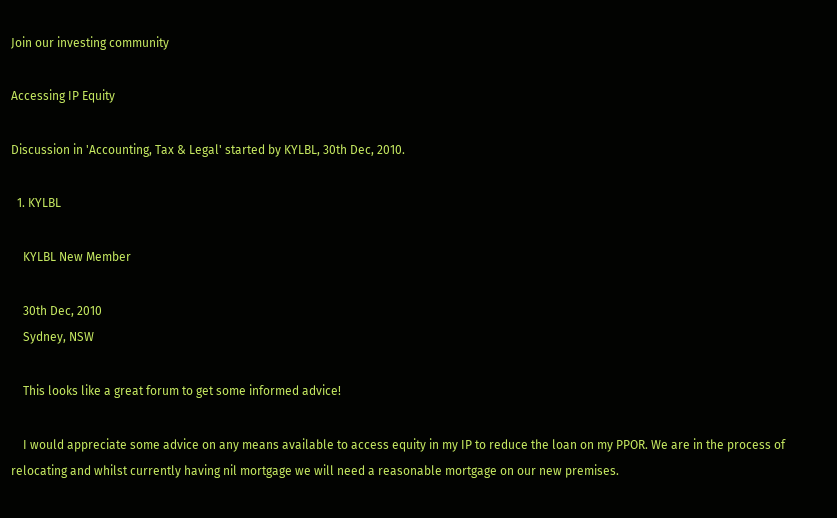Join our investing community

Accessing IP Equity

Discussion in 'Accounting, Tax & Legal' started by KYLBL, 30th Dec, 2010.

  1. KYLBL

    KYLBL New Member

    30th Dec, 2010
    Sydney, NSW

    This looks like a great forum to get some informed advice!

    I would appreciate some advice on any means available to access equity in my IP to reduce the loan on my PPOR. We are in the process of relocating and whilst currently having nil mortgage we will need a reasonable mortgage on our new premises.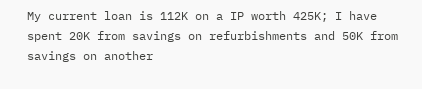My current loan is 112K on a IP worth 425K; I have spent 20K from savings on refurbishments and 50K from savings on another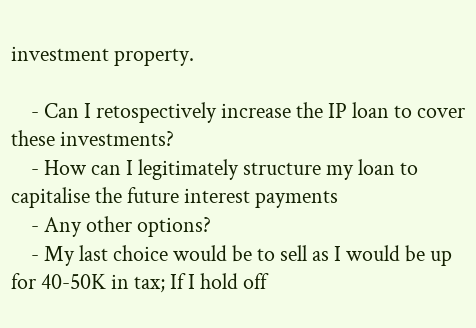investment property.

    - Can I retospectively increase the IP loan to cover these investments?
    - How can I legitimately structure my loan to capitalise the future interest payments
    - Any other options?
    - My last choice would be to sell as I would be up for 40-50K in tax; If I hold off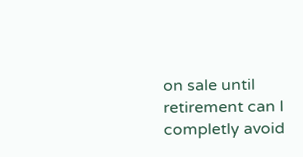on sale until retirement can I completly avoid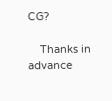CG?

    Thanks in advance